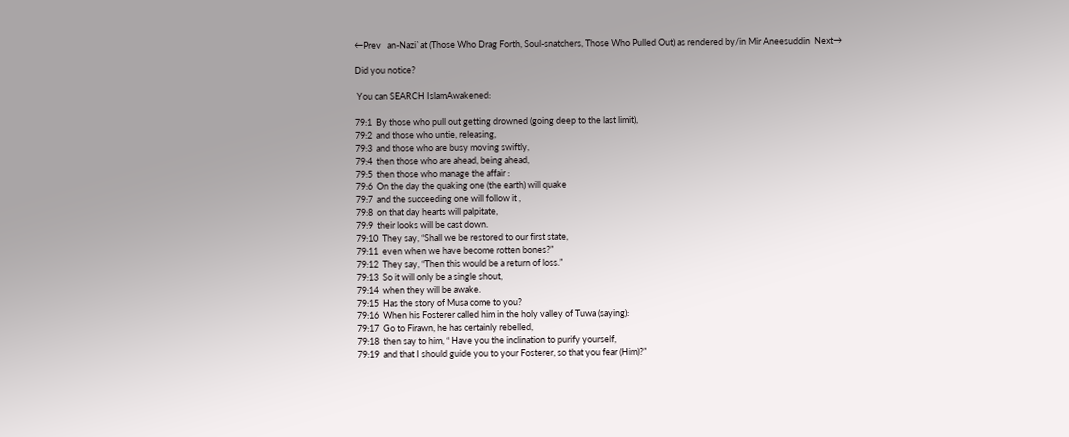←Prev   an-Nazi`at (Those Who Drag Forth, Soul-snatchers, Those Who Pulled Out) as rendered by/in Mir Aneesuddin  Next→

Did you notice?

 You can SEARCH IslamAwakened:

79:1  By those who pull out getting drowned (going deep to the last limit),
79:2  and those who untie, releasing,
79:3  and those who are busy moving swiftly,
79:4  then those who are ahead, being ahead,
79:5  then those who manage the affair :
79:6  On the day the quaking one (the earth) will quake
79:7  and the succeeding one will follow it ,
79:8  on that day hearts will palpitate,
79:9  their looks will be cast down.
79:10  They say, “Shall we be restored to our first state,
79:11  even when we have become rotten bones?”
79:12  They say, “Then this would be a return of loss.”
79:13  So it will only be a single shout,
79:14  when they will be awake.
79:15  Has the story of Musa come to you?
79:16  When his Fosterer called him in the holy valley of Tuwa (saying):
79:17  Go to Firawn, he has certainly rebelled,
79:18  then say to him, “ Have you the inclination to purify yourself,
79:19  and that I should guide you to your Fosterer, so that you fear (Him)?”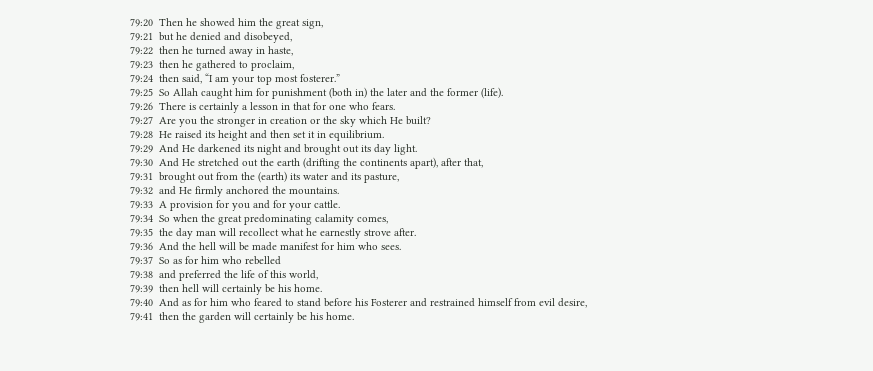79:20  Then he showed him the great sign,
79:21  but he denied and disobeyed,
79:22  then he turned away in haste,
79:23  then he gathered to proclaim,
79:24  then said, “I am your top most fosterer.”
79:25  So Allah caught him for punishment (both in) the later and the former (life).
79:26  There is certainly a lesson in that for one who fears.
79:27  Are you the stronger in creation or the sky which He built?
79:28  He raised its height and then set it in equilibrium.
79:29  And He darkened its night and brought out its day light.
79:30  And He stretched out the earth (drifting the continents apart), after that,
79:31  brought out from the (earth) its water and its pasture,
79:32  and He firmly anchored the mountains.
79:33  A provision for you and for your cattle.
79:34  So when the great predominating calamity comes,
79:35  the day man will recollect what he earnestly strove after.
79:36  And the hell will be made manifest for him who sees.
79:37  So as for him who rebelled
79:38  and preferred the life of this world,
79:39  then hell will certainly be his home.
79:40  And as for him who feared to stand before his Fosterer and restrained himself from evil desire,
79:41  then the garden will certainly be his home.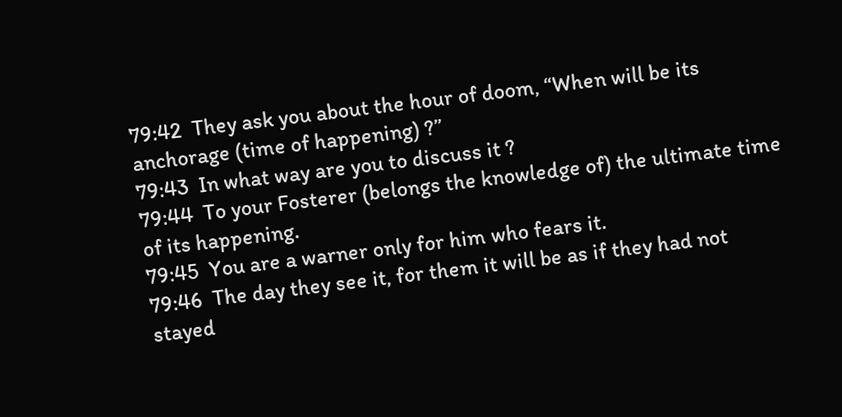79:42  They ask you about the hour of doom, “When will be its anchorage (time of happening) ?”
79:43  In what way are you to discuss it ?
79:44  To your Fosterer (belongs the knowledge of) the ultimate time of its happening.
79:45  You are a warner only for him who fears it.
79:46  The day they see it, for them it will be as if they had not stayed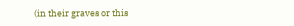(in their graves or this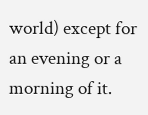world) except for an evening or a morning of it.